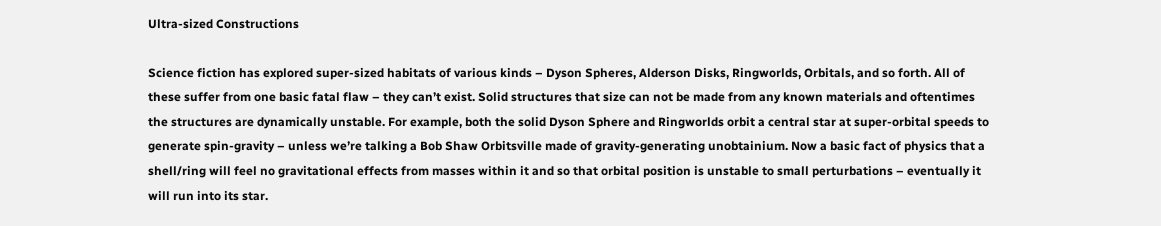Ultra-sized Constructions

Science fiction has explored super-sized habitats of various kinds – Dyson Spheres, Alderson Disks, Ringworlds, Orbitals, and so forth. All of these suffer from one basic fatal flaw – they can’t exist. Solid structures that size can not be made from any known materials and oftentimes the structures are dynamically unstable. For example, both the solid Dyson Sphere and Ringworlds orbit a central star at super-orbital speeds to generate spin-gravity – unless we’re talking a Bob Shaw Orbitsville made of gravity-generating unobtainium. Now a basic fact of physics that a shell/ring will feel no gravitational effects from masses within it and so that orbital position is unstable to small perturbations – eventually it will run into its star.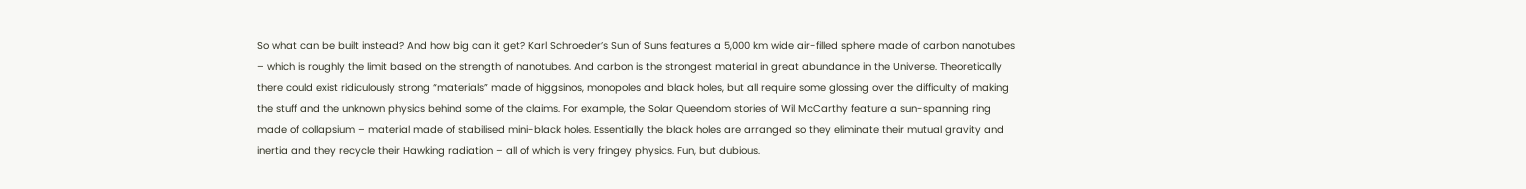So what can be built instead? And how big can it get? Karl Schroeder’s Sun of Suns features a 5,000 km wide air-filled sphere made of carbon nanotubes – which is roughly the limit based on the strength of nanotubes. And carbon is the strongest material in great abundance in the Universe. Theoretically there could exist ridiculously strong “materials” made of higgsinos, monopoles and black holes, but all require some glossing over the difficulty of making the stuff and the unknown physics behind some of the claims. For example, the Solar Queendom stories of Wil McCarthy feature a sun-spanning ring made of collapsium – material made of stabilised mini-black holes. Essentially the black holes are arranged so they eliminate their mutual gravity and inertia and they recycle their Hawking radiation – all of which is very fringey physics. Fun, but dubious.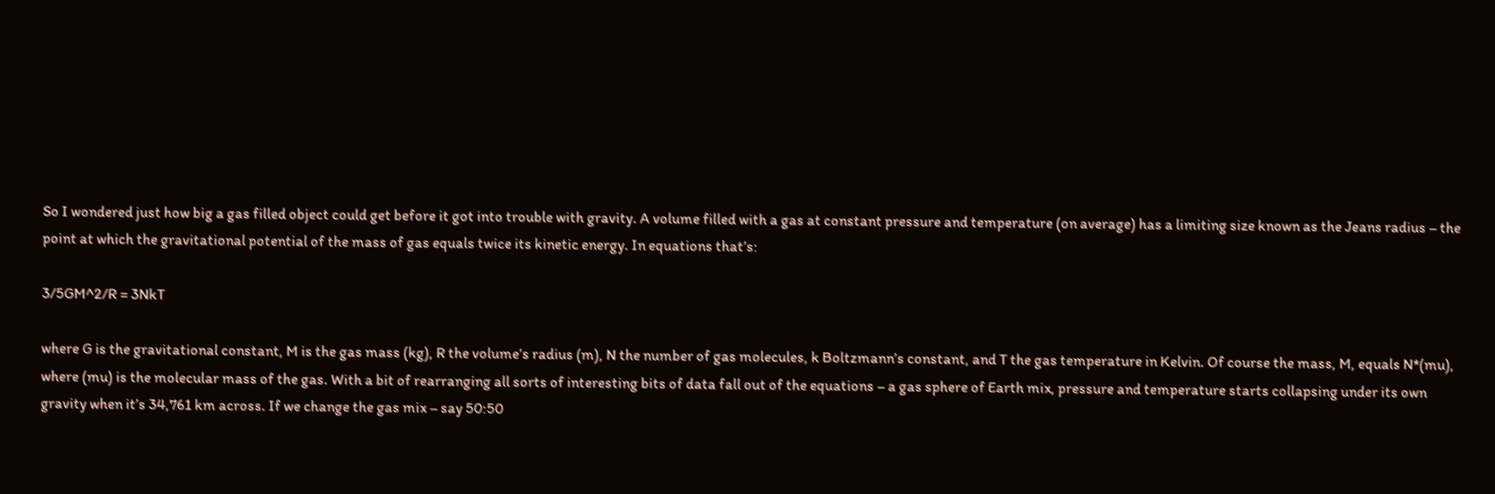So I wondered just how big a gas filled object could get before it got into trouble with gravity. A volume filled with a gas at constant pressure and temperature (on average) has a limiting size known as the Jeans radius – the point at which the gravitational potential of the mass of gas equals twice its kinetic energy. In equations that’s:

3/5GM^2/R = 3NkT

where G is the gravitational constant, M is the gas mass (kg), R the volume’s radius (m), N the number of gas molecules, k Boltzmann’s constant, and T the gas temperature in Kelvin. Of course the mass, M, equals N*(mu), where (mu) is the molecular mass of the gas. With a bit of rearranging all sorts of interesting bits of data fall out of the equations – a gas sphere of Earth mix, pressure and temperature starts collapsing under its own gravity when it’s 34,761 km across. If we change the gas mix – say 50:50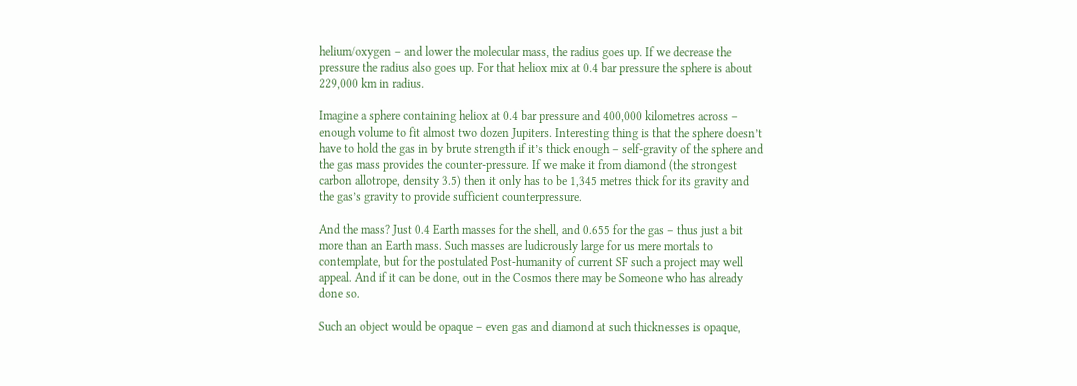helium/oxygen – and lower the molecular mass, the radius goes up. If we decrease the pressure the radius also goes up. For that heliox mix at 0.4 bar pressure the sphere is about 229,000 km in radius.

Imagine a sphere containing heliox at 0.4 bar pressure and 400,000 kilometres across – enough volume to fit almost two dozen Jupiters. Interesting thing is that the sphere doesn’t have to hold the gas in by brute strength if it’s thick enough – self-gravity of the sphere and the gas mass provides the counter-pressure. If we make it from diamond (the strongest carbon allotrope, density 3.5) then it only has to be 1,345 metres thick for its gravity and the gas’s gravity to provide sufficient counterpressure.

And the mass? Just 0.4 Earth masses for the shell, and 0.655 for the gas – thus just a bit more than an Earth mass. Such masses are ludicrously large for us mere mortals to contemplate, but for the postulated Post-humanity of current SF such a project may well appeal. And if it can be done, out in the Cosmos there may be Someone who has already done so.

Such an object would be opaque – even gas and diamond at such thicknesses is opaque,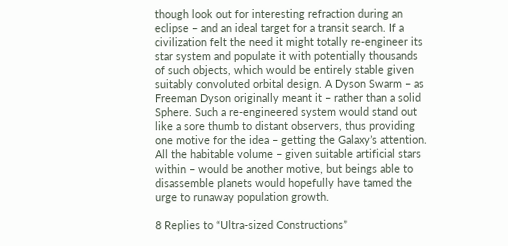though look out for interesting refraction during an eclipse – and an ideal target for a transit search. If a civilization felt the need it might totally re-engineer its star system and populate it with potentially thousands of such objects, which would be entirely stable given suitably convoluted orbital design. A Dyson Swarm – as Freeman Dyson originally meant it – rather than a solid Sphere. Such a re-engineered system would stand out like a sore thumb to distant observers, thus providing one motive for the idea – getting the Galaxy’s attention. All the habitable volume – given suitable artificial stars within – would be another motive, but beings able to disassemble planets would hopefully have tamed the urge to runaway population growth.

8 Replies to “Ultra-sized Constructions”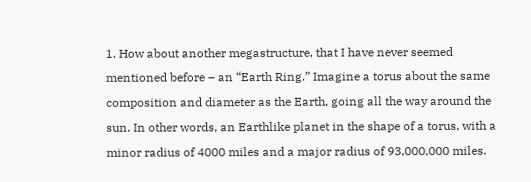1. How about another megastructure, that I have never seemed mentioned before – an “Earth Ring.” Imagine a torus about the same composition and diameter as the Earth, going all the way around the sun. In other words, an Earthlike planet in the shape of a torus, with a minor radius of 4000 miles and a major radius of 93,000,000 miles.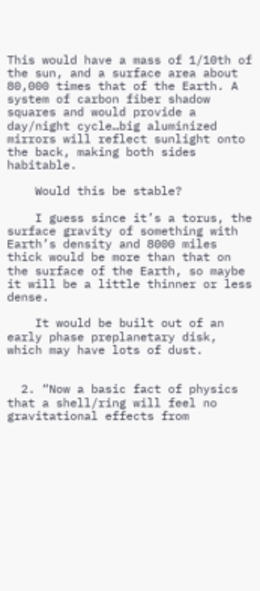This would have a mass of 1/10th of the sun, and a surface area about 80,000 times that of the Earth. A system of carbon fiber shadow squares and would provide a day/night cycle…big aluminized mirrors will reflect sunlight onto the back, making both sides habitable.

    Would this be stable?

    I guess since it’s a torus, the surface gravity of something with Earth’s density and 8000 miles thick would be more than that on the surface of the Earth, so maybe it will be a little thinner or less dense.

    It would be built out of an early phase preplanetary disk, which may have lots of dust.


  2. “Now a basic fact of physics that a shell/ring will feel no gravitational effects from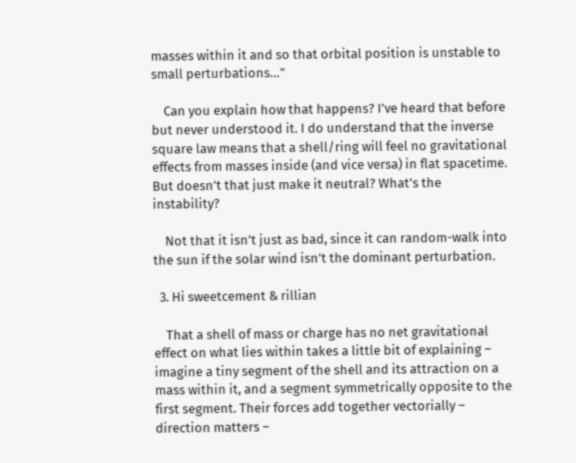masses within it and so that orbital position is unstable to small perturbations…”

    Can you explain how that happens? I’ve heard that before but never understood it. I do understand that the inverse square law means that a shell/ring will feel no gravitational effects from masses inside (and vice versa) in flat spacetime. But doesn’t that just make it neutral? What’s the instability?

    Not that it isn’t just as bad, since it can random-walk into the sun if the solar wind isn’t the dominant perturbation.

  3. Hi sweetcement & rillian

    That a shell of mass or charge has no net gravitational effect on what lies within takes a little bit of explaining – imagine a tiny segment of the shell and its attraction on a mass within it, and a segment symmetrically opposite to the first segment. Their forces add together vectorially – direction matters –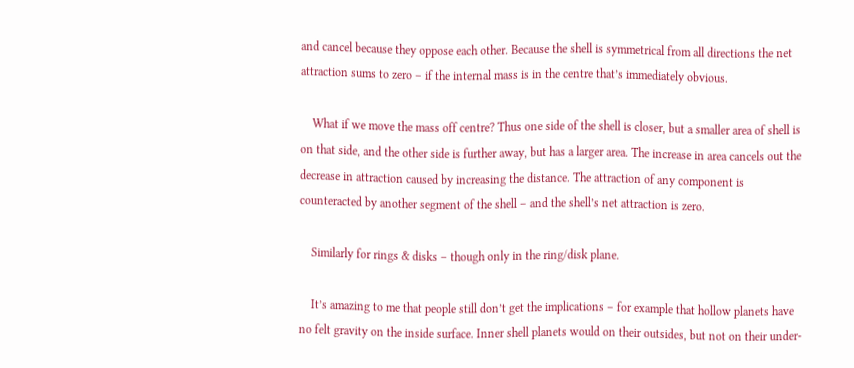and cancel because they oppose each other. Because the shell is symmetrical from all directions the net attraction sums to zero – if the internal mass is in the centre that’s immediately obvious.

    What if we move the mass off centre? Thus one side of the shell is closer, but a smaller area of shell is on that side, and the other side is further away, but has a larger area. The increase in area cancels out the decrease in attraction caused by increasing the distance. The attraction of any component is counteracted by another segment of the shell – and the shell’s net attraction is zero.

    Similarly for rings & disks – though only in the ring/disk plane.

    It’s amazing to me that people still don’t get the implications – for example that hollow planets have no felt gravity on the inside surface. Inner shell planets would on their outsides, but not on their under-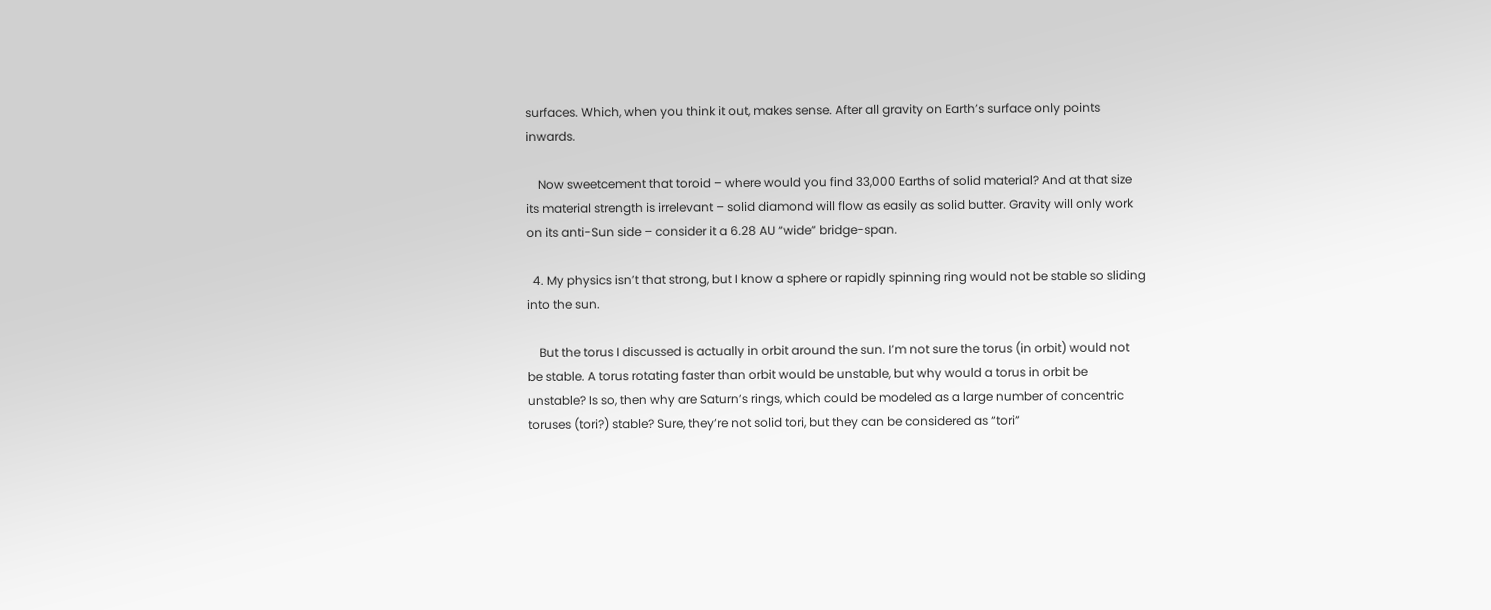surfaces. Which, when you think it out, makes sense. After all gravity on Earth’s surface only points inwards.

    Now sweetcement that toroid – where would you find 33,000 Earths of solid material? And at that size its material strength is irrelevant – solid diamond will flow as easily as solid butter. Gravity will only work on its anti-Sun side – consider it a 6.28 AU “wide” bridge-span.

  4. My physics isn’t that strong, but I know a sphere or rapidly spinning ring would not be stable so sliding into the sun.

    But the torus I discussed is actually in orbit around the sun. I’m not sure the torus (in orbit) would not be stable. A torus rotating faster than orbit would be unstable, but why would a torus in orbit be unstable? Is so, then why are Saturn’s rings, which could be modeled as a large number of concentric toruses (tori?) stable? Sure, they’re not solid tori, but they can be considered as “tori”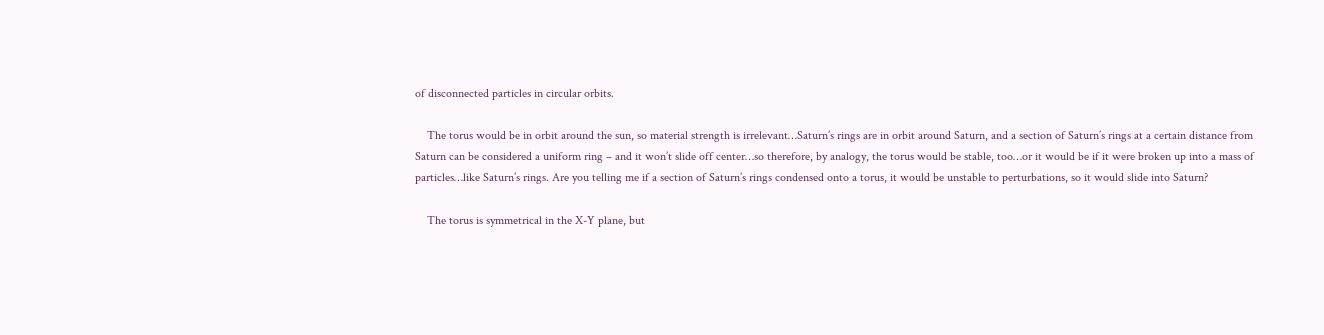of disconnected particles in circular orbits.

    The torus would be in orbit around the sun, so material strength is irrelevant…Saturn’s rings are in orbit around Saturn, and a section of Saturn’s rings at a certain distance from Saturn can be considered a uniform ring – and it won’t slide off center…so therefore, by analogy, the torus would be stable, too…or it would be if it were broken up into a mass of particles…like Saturn’s rings. Are you telling me if a section of Saturn’s rings condensed onto a torus, it would be unstable to perturbations, so it would slide into Saturn?

    The torus is symmetrical in the X-Y plane, but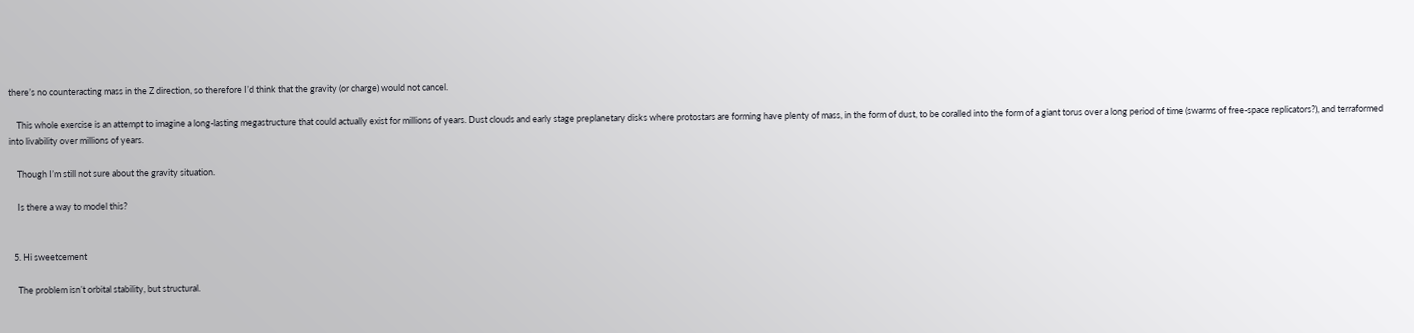there’s no counteracting mass in the Z direction, so therefore I’d think that the gravity (or charge) would not cancel.

    This whole exercise is an attempt to imagine a long-lasting megastructure that could actually exist for millions of years. Dust clouds and early stage preplanetary disks where protostars are forming have plenty of mass, in the form of dust, to be coralled into the form of a giant torus over a long period of time (swarms of free-space replicators?), and terraformed into livability over millions of years.

    Though I’m still not sure about the gravity situation.

    Is there a way to model this?


  5. Hi sweetcement

    The problem isn’t orbital stability, but structural.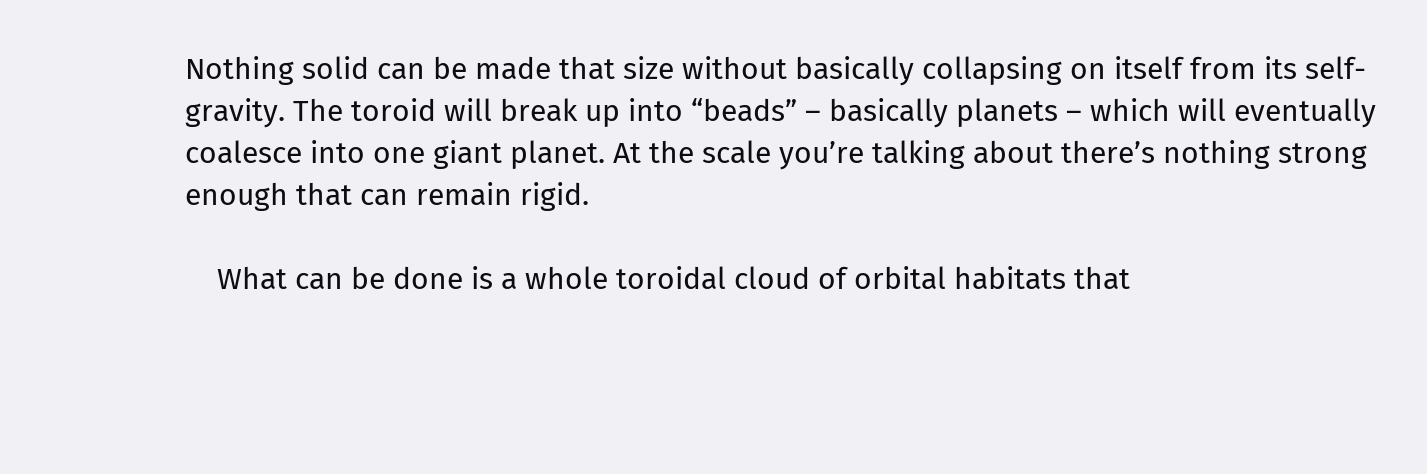Nothing solid can be made that size without basically collapsing on itself from its self-gravity. The toroid will break up into “beads” – basically planets – which will eventually coalesce into one giant planet. At the scale you’re talking about there’s nothing strong enough that can remain rigid.

    What can be done is a whole toroidal cloud of orbital habitats that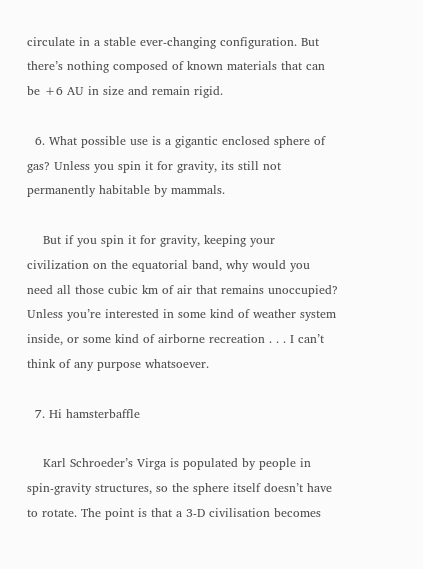circulate in a stable ever-changing configuration. But there’s nothing composed of known materials that can be +6 AU in size and remain rigid.

  6. What possible use is a gigantic enclosed sphere of gas? Unless you spin it for gravity, its still not permanently habitable by mammals.

    But if you spin it for gravity, keeping your civilization on the equatorial band, why would you need all those cubic km of air that remains unoccupied? Unless you’re interested in some kind of weather system inside, or some kind of airborne recreation . . . I can’t think of any purpose whatsoever.

  7. Hi hamsterbaffle

    Karl Schroeder’s Virga is populated by people in spin-gravity structures, so the sphere itself doesn’t have to rotate. The point is that a 3-D civilisation becomes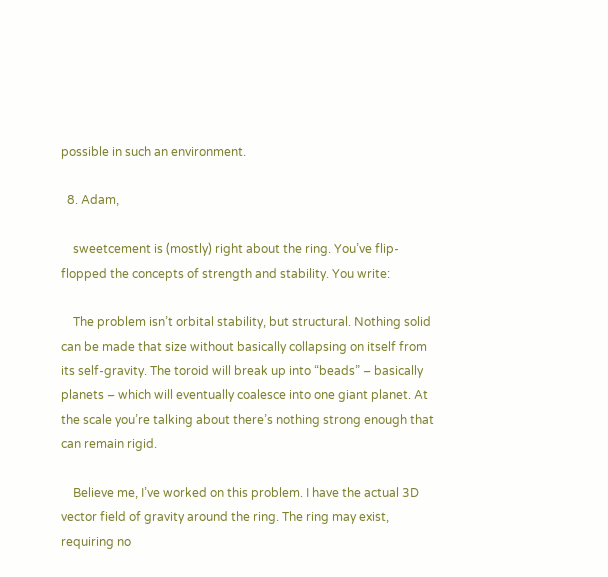possible in such an environment.

  8. Adam,

    sweetcement is (mostly) right about the ring. You’ve flip-flopped the concepts of strength and stability. You write:

    The problem isn’t orbital stability, but structural. Nothing solid can be made that size without basically collapsing on itself from its self-gravity. The toroid will break up into “beads” – basically planets – which will eventually coalesce into one giant planet. At the scale you’re talking about there’s nothing strong enough that can remain rigid.

    Believe me, I’ve worked on this problem. I have the actual 3D vector field of gravity around the ring. The ring may exist, requiring no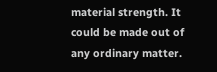material strength. It could be made out of any ordinary matter.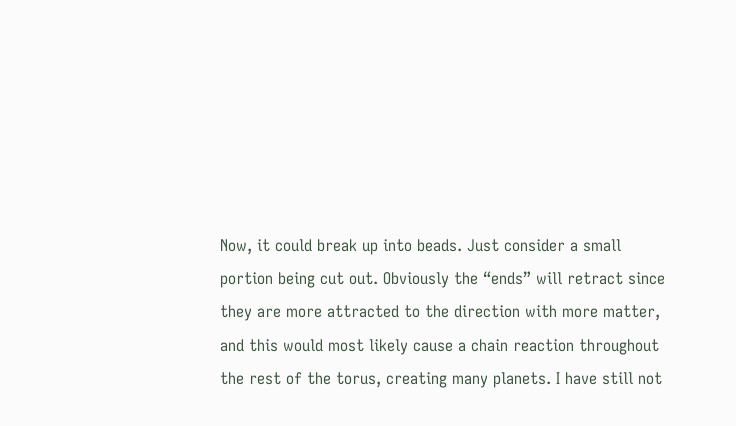Now, it could break up into beads. Just consider a small portion being cut out. Obviously the “ends” will retract since they are more attracted to the direction with more matter, and this would most likely cause a chain reaction throughout the rest of the torus, creating many planets. I have still not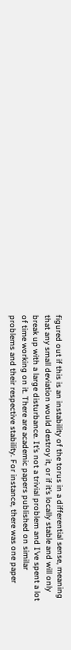figured out if this is an instability of the torus in a differential sense, meaning that any small deviation would destroy it, or if it’s locally stable and will only break up with a large disturbance. It’s not a trivial problem and I’ve spent a lot of time working on it. There are academic papers published on similar problems and their respective stability. For instance, there was one paper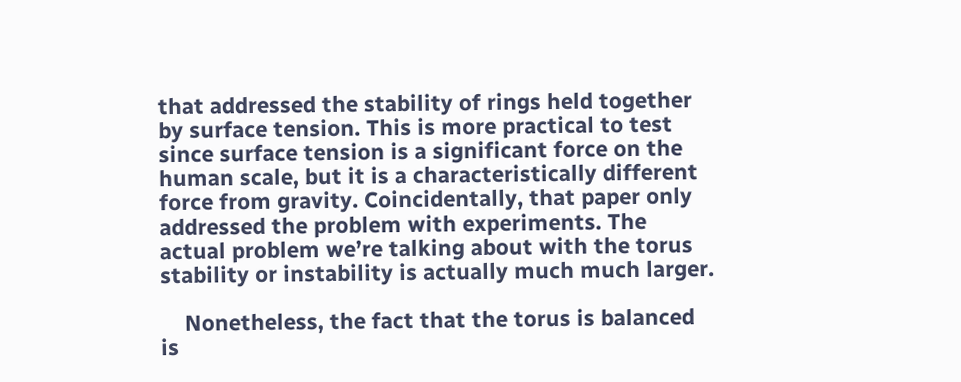that addressed the stability of rings held together by surface tension. This is more practical to test since surface tension is a significant force on the human scale, but it is a characteristically different force from gravity. Coincidentally, that paper only addressed the problem with experiments. The actual problem we’re talking about with the torus stability or instability is actually much much larger.

    Nonetheless, the fact that the torus is balanced is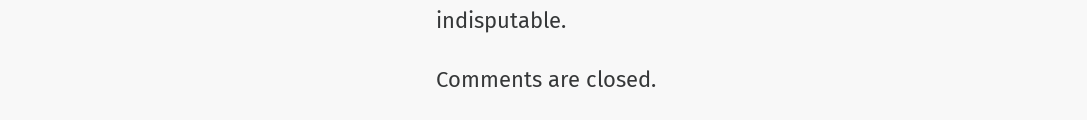indisputable.

Comments are closed.